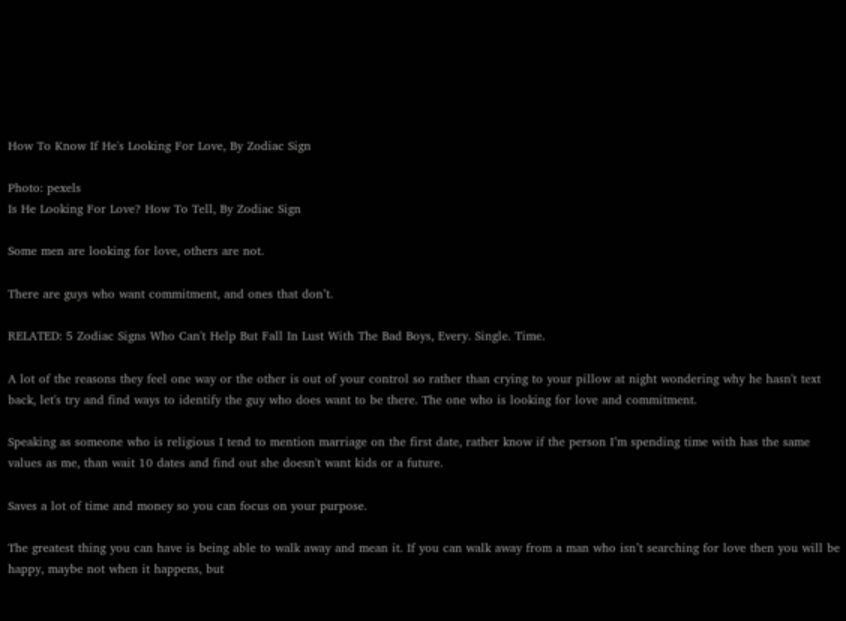How To Know If He's Looking For Love, By Zodiac Sign

Photo: pexels
Is He Looking For Love? How To Tell, By Zodiac Sign

Some men are looking for love, others are not.

There are guys who want commitment, and ones that don’t.

RELATED: 5 Zodiac Signs Who Can't Help But Fall In Lust With The Bad Boys, Every. Single. Time.

A lot of the reasons they feel one way or the other is out of your control so rather than crying to your pillow at night wondering why he hasn't text back, let's try and find ways to identify the guy who does want to be there. The one who is looking for love and commitment.

Speaking as someone who is religious I tend to mention marriage on the first date, rather know if the person I’m spending time with has the same values as me, than wait 10 dates and find out she doesn't want kids or a future.

Saves a lot of time and money so you can focus on your purpose.

The greatest thing you can have is being able to walk away and mean it. If you can walk away from a man who isn’t searching for love then you will be happy, maybe not when it happens, but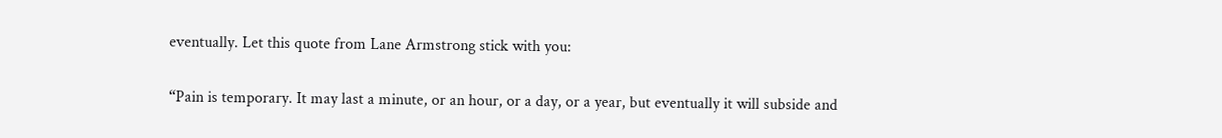eventually. Let this quote from Lane Armstrong stick with you:

“Pain is temporary. It may last a minute, or an hour, or a day, or a year, but eventually it will subside and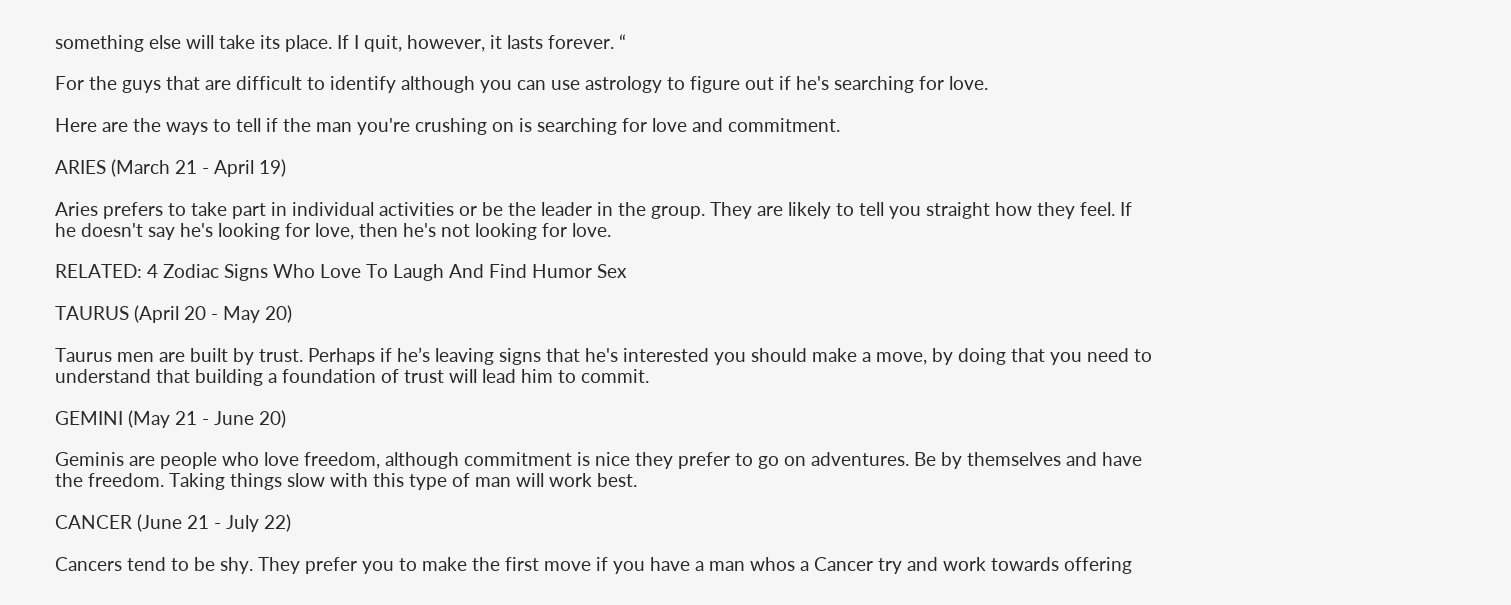something else will take its place. If I quit, however, it lasts forever. “

For the guys that are difficult to identify although you can use astrology to figure out if he's searching for love.

Here are the ways to tell if the man you're crushing on is searching for love and commitment.

ARIES (March 21 - April 19)

Aries prefers to take part in individual activities or be the leader in the group. They are likely to tell you straight how they feel. If he doesn't say he's looking for love, then he's not looking for love.

RELATED: 4 Zodiac Signs Who Love To Laugh And Find Humor Sex

TAURUS (April 20 - May 20)

Taurus men are built by trust. Perhaps if he’s leaving signs that he's interested you should make a move, by doing that you need to understand that building a foundation of trust will lead him to commit.

GEMINI (May 21 - June 20)

Geminis are people who love freedom, although commitment is nice they prefer to go on adventures. Be by themselves and have the freedom. Taking things slow with this type of man will work best.

CANCER (June 21 - July 22)

Cancers tend to be shy. They prefer you to make the first move if you have a man whos a Cancer try and work towards offering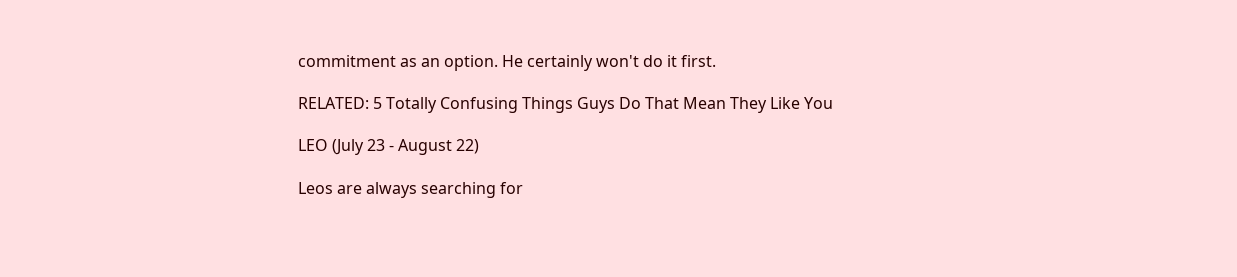commitment as an option. He certainly won't do it first.

RELATED: 5 Totally Confusing Things Guys Do That Mean They Like You

LEO (July 23 - August 22)

Leos are always searching for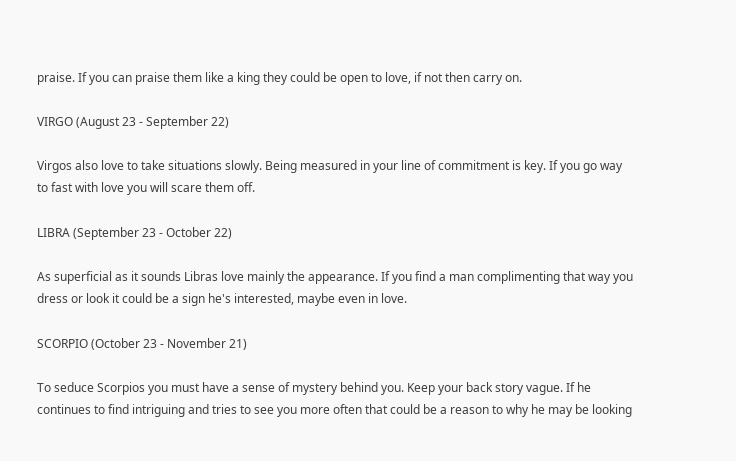praise. If you can praise them like a king they could be open to love, if not then carry on.

VIRGO (August 23 - September 22)

Virgos also love to take situations slowly. Being measured in your line of commitment is key. If you go way to fast with love you will scare them off.

LIBRA (September 23 - October 22)

As superficial as it sounds Libras love mainly the appearance. If you find a man complimenting that way you dress or look it could be a sign he's interested, maybe even in love.

SCORPIO (October 23 - November 21)

To seduce Scorpios you must have a sense of mystery behind you. Keep your back story vague. If he continues to find intriguing and tries to see you more often that could be a reason to why he may be looking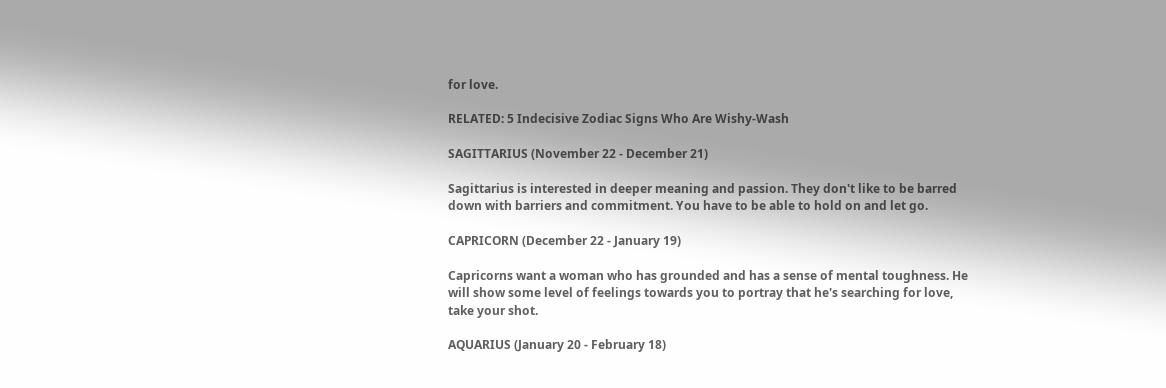for love.

RELATED: 5 Indecisive Zodiac Signs Who Are Wishy-Wash

SAGITTARIUS (November 22 - December 21)

Sagittarius is interested in deeper meaning and passion. They don't like to be barred down with barriers and commitment. You have to be able to hold on and let go.

CAPRICORN (December 22 - January 19)

Capricorns want a woman who has grounded and has a sense of mental toughness. He will show some level of feelings towards you to portray that he's searching for love, take your shot.

AQUARIUS (January 20 - February 18)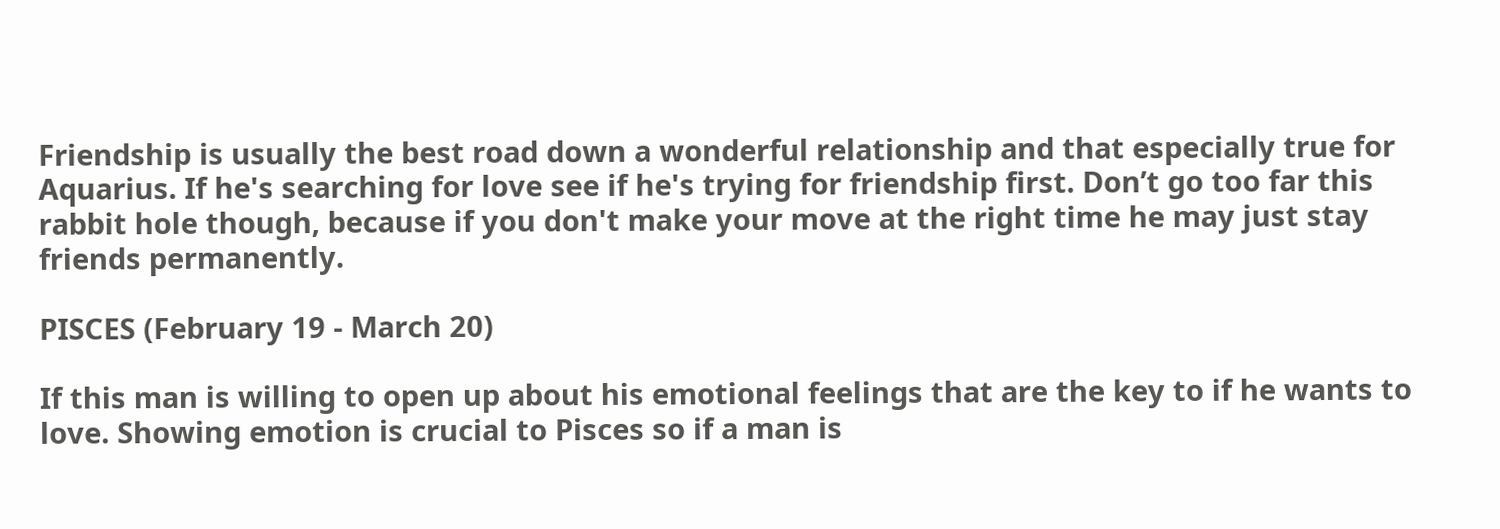Friendship is usually the best road down a wonderful relationship and that especially true for Aquarius. If he's searching for love see if he's trying for friendship first. Don’t go too far this rabbit hole though, because if you don't make your move at the right time he may just stay friends permanently.

PISCES (February 19 - March 20)

If this man is willing to open up about his emotional feelings that are the key to if he wants to love. Showing emotion is crucial to Pisces so if a man is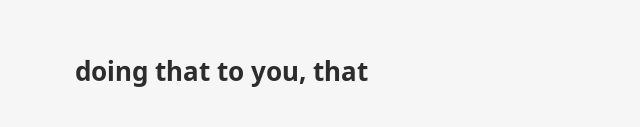doing that to you, that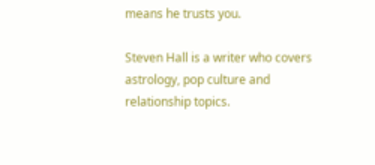means he trusts you.

Steven Hall is a writer who covers astrology, pop culture and relationship topics.